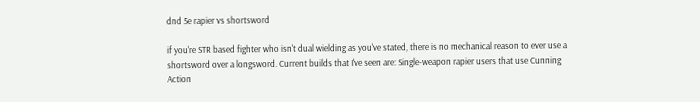dnd 5e rapier vs shortsword

if you're STR based fighter who isn't dual wielding as you've stated, there is no mechanical reason to ever use a shortsword over a longsword. Current builds that I've seen are: Single-weapon rapier users that use Cunning Action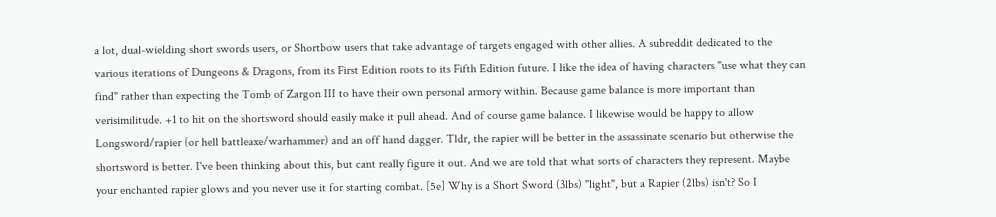a lot, dual-wielding short swords users, or Shortbow users that take advantage of targets engaged with other allies. A subreddit dedicated to the various iterations of Dungeons & Dragons, from its First Edition roots to its Fifth Edition future. I like the idea of having characters "use what they can find" rather than expecting the Tomb of Zargon III to have their own personal armory within. Because game balance is more important than verisimilitude. +1 to hit on the shortsword should easily make it pull ahead. And of course game balance. I likewise would be happy to allow Longsword/rapier (or hell battleaxe/warhammer) and an off hand dagger. Tldr, the rapier will be better in the assassinate scenario but otherwise the shortsword is better. I've been thinking about this, but cant really figure it out. And we are told that what sorts of characters they represent. Maybe your enchanted rapier glows and you never use it for starting combat. [5e] Why is a Short Sword (3lbs) "light", but a Rapier (2lbs) isn't? So I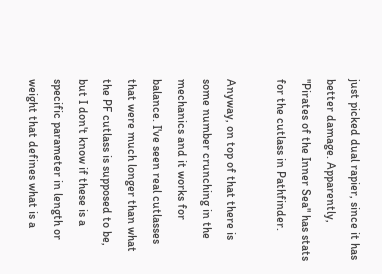just picked dual rapier, since it has better damage. Apparently, "Pirates of the Inner Sea" has stats for the cutlass in Pathfinder.

Anyway, on top of that there is some number crunching in the mechanics and it works for balance. I've seen real cutlasses that were much longer than what the PF cutlass is supposed to be, but I don't know if these is a specific parameter in length or weight that defines what is a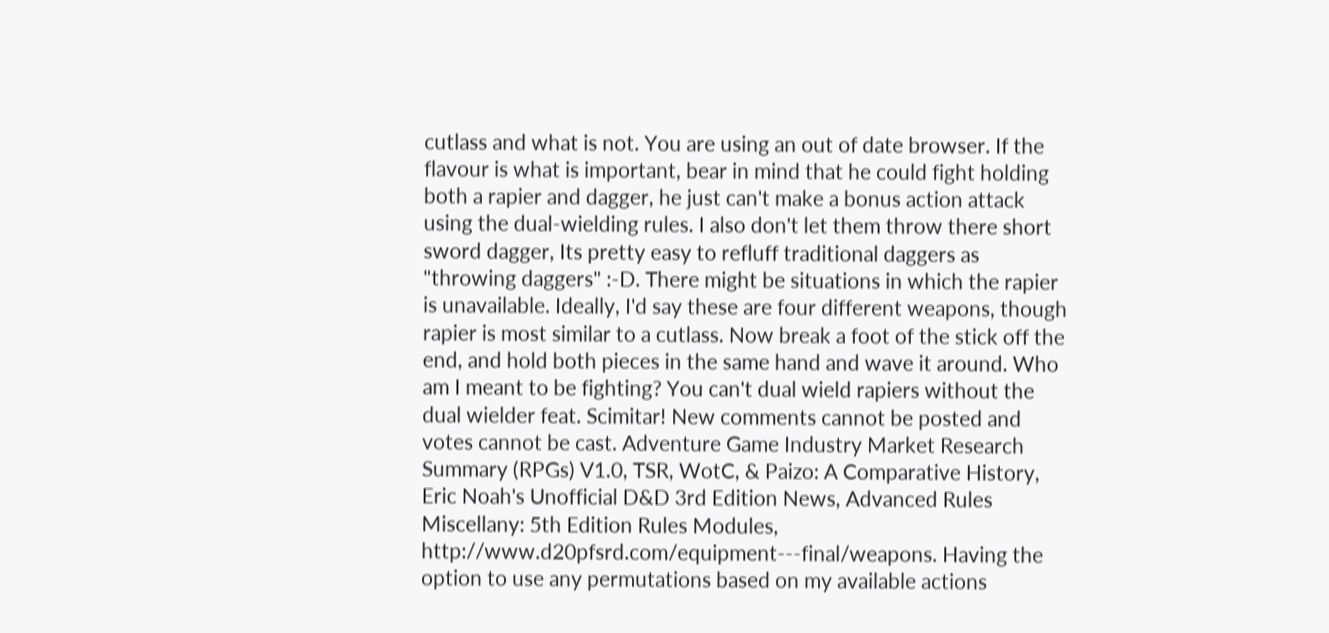cutlass and what is not. You are using an out of date browser. If the flavour is what is important, bear in mind that he could fight holding both a rapier and dagger, he just can't make a bonus action attack using the dual-wielding rules. I also don't let them throw there short sword dagger, Its pretty easy to refluff traditional daggers as "throwing daggers" :-D. There might be situations in which the rapier is unavailable. Ideally, I'd say these are four different weapons, though rapier is most similar to a cutlass. Now break a foot of the stick off the end, and hold both pieces in the same hand and wave it around. Who am I meant to be fighting? You can't dual wield rapiers without the dual wielder feat. Scimitar! New comments cannot be posted and votes cannot be cast. Adventure Game Industry Market Research Summary (RPGs) V1.0, TSR, WotC, & Paizo: A Comparative History, Eric Noah's Unofficial D&D 3rd Edition News, Advanced Rules Miscellany: 5th Edition Rules Modules, http://www.d20pfsrd.com/equipment---final/weapons. Having the option to use any permutations based on my available actions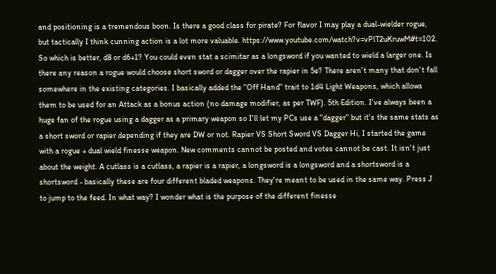and positioning is a tremendous boon. Is there a good class for pirate? For flavor I may play a dual-wielder rogue, but tactically I think cunning action is a lot more valuable. https://www.youtube.com/watch?v=vPlT2uKruwM#t=102. So which is better, d8 or d6+1? You could even stat a scimitar as a longsword if you wanted to wield a larger one. Is there any reason a rogue would choose short sword or dagger over the rapier in 5e? There aren't many that don't fall somewhere in the existing categories. I basically added the "Off Hand" trait to 1d4 Light Weapons, which allows them to be used for an Attack as a bonus action (no damage modifier, as per TWF). 5th Edition. I've always been a huge fan of the rogue using a dagger as a primary weapon so I'll let my PCs use a "dagger" but it's the same stats as a short sword or rapier depending if they are DW or not. Rapier VS Short Sword VS Dagger Hi, I started the game with a rogue + dual wield finesse weapon. New comments cannot be posted and votes cannot be cast. It isn't just about the weight. A cutlass is a cutlass, a rapier is a rapier, a longsword is a longsword and a shortsword is a shortsword - basically these are four different bladed weapons. They're meant to be used in the same way. Press J to jump to the feed. In what way? I wonder what is the purpose of the different finesse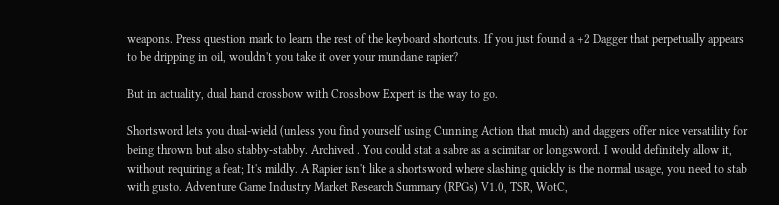weapons. Press question mark to learn the rest of the keyboard shortcuts. If you just found a +2 Dagger that perpetually appears to be dripping in oil, wouldn't you take it over your mundane rapier?

But in actuality, dual hand crossbow with Crossbow Expert is the way to go.

Shortsword lets you dual-wield (unless you find yourself using Cunning Action that much) and daggers offer nice versatility for being thrown but also stabby-stabby. Archived . You could stat a sabre as a scimitar or longsword. I would definitely allow it, without requiring a feat; It's mildly. A Rapier isn't like a shortsword where slashing quickly is the normal usage, you need to stab with gusto. Adventure Game Industry Market Research Summary (RPGs) V1.0, TSR, WotC,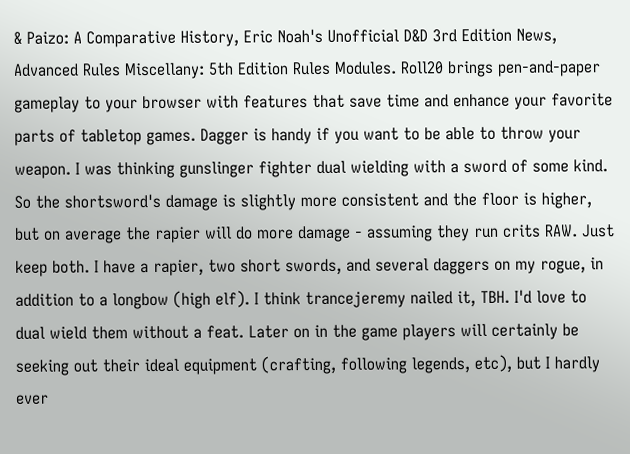& Paizo: A Comparative History, Eric Noah's Unofficial D&D 3rd Edition News, Advanced Rules Miscellany: 5th Edition Rules Modules. Roll20 brings pen-and-paper gameplay to your browser with features that save time and enhance your favorite parts of tabletop games. Dagger is handy if you want to be able to throw your weapon. I was thinking gunslinger fighter dual wielding with a sword of some kind. So the shortsword's damage is slightly more consistent and the floor is higher, but on average the rapier will do more damage - assuming they run crits RAW. Just keep both. I have a rapier, two short swords, and several daggers on my rogue, in addition to a longbow (high elf). I think trancejeremy nailed it, TBH. I'd love to dual wield them without a feat. Later on in the game players will certainly be seeking out their ideal equipment (crafting, following legends, etc), but I hardly ever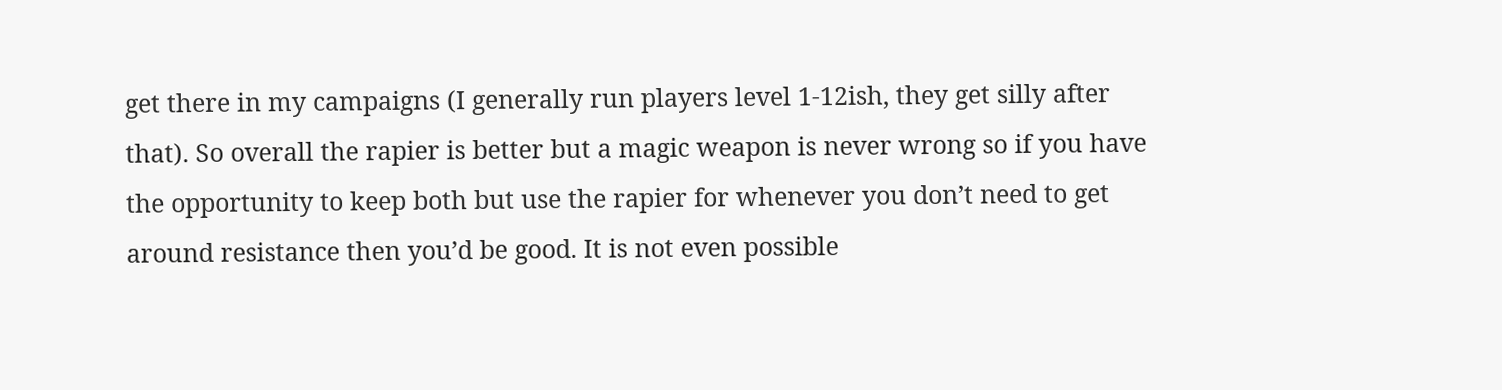get there in my campaigns (I generally run players level 1-12ish, they get silly after that). So overall the rapier is better but a magic weapon is never wrong so if you have the opportunity to keep both but use the rapier for whenever you don’t need to get around resistance then you’d be good. It is not even possible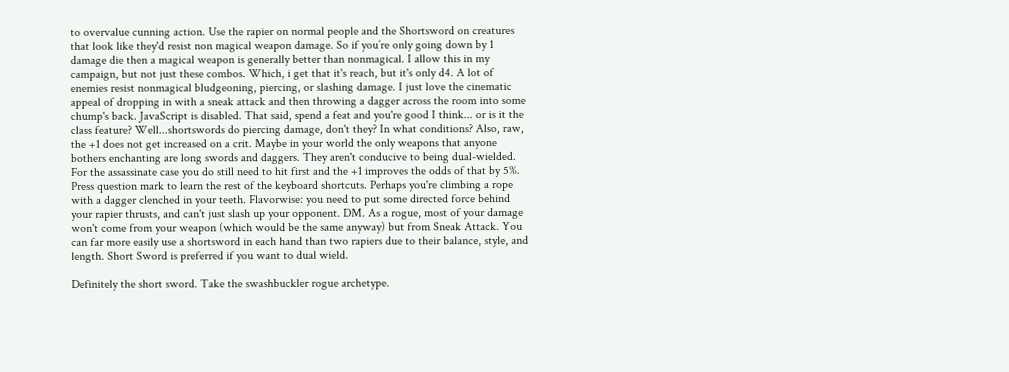to overvalue cunning action. Use the rapier on normal people and the Shortsword on creatures that look like they'd resist non magical weapon damage. So if you’re only going down by 1 damage die then a magical weapon is generally better than nonmagical. I allow this in my campaign, but not just these combos. Which, i get that it's reach, but it's only d4. A lot of enemies resist nonmagical bludgeoning, piercing, or slashing damage. I just love the cinematic appeal of dropping in with a sneak attack and then throwing a dagger across the room into some chump's back. JavaScript is disabled. That said, spend a feat and you're good I think... or is it the class feature? Well...shortswords do piercing damage, don't they? In what conditions? Also, raw, the +1 does not get increased on a crit. Maybe in your world the only weapons that anyone bothers enchanting are long swords and daggers. They aren't conducive to being dual-wielded. For the assassinate case you do still need to hit first and the +1 improves the odds of that by 5%. Press question mark to learn the rest of the keyboard shortcuts. Perhaps you're climbing a rope with a dagger clenched in your teeth. Flavorwise: you need to put some directed force behind your rapier thrusts, and can't just slash up your opponent. DM. As a rogue, most of your damage won't come from your weapon (which would be the same anyway) but from Sneak Attack. You can far more easily use a shortsword in each hand than two rapiers due to their balance, style, and length. Short Sword is preferred if you want to dual wield.

Definitely the short sword. Take the swashbuckler rogue archetype.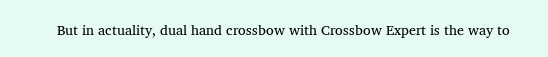But in actuality, dual hand crossbow with Crossbow Expert is the way to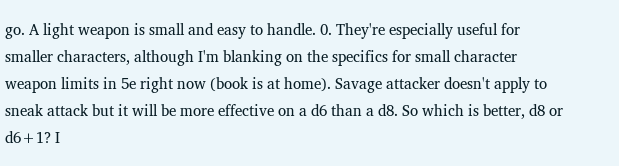go. A light weapon is small and easy to handle. 0. They're especially useful for smaller characters, although I'm blanking on the specifics for small character weapon limits in 5e right now (book is at home). Savage attacker doesn't apply to sneak attack but it will be more effective on a d6 than a d8. So which is better, d8 or d6+1? I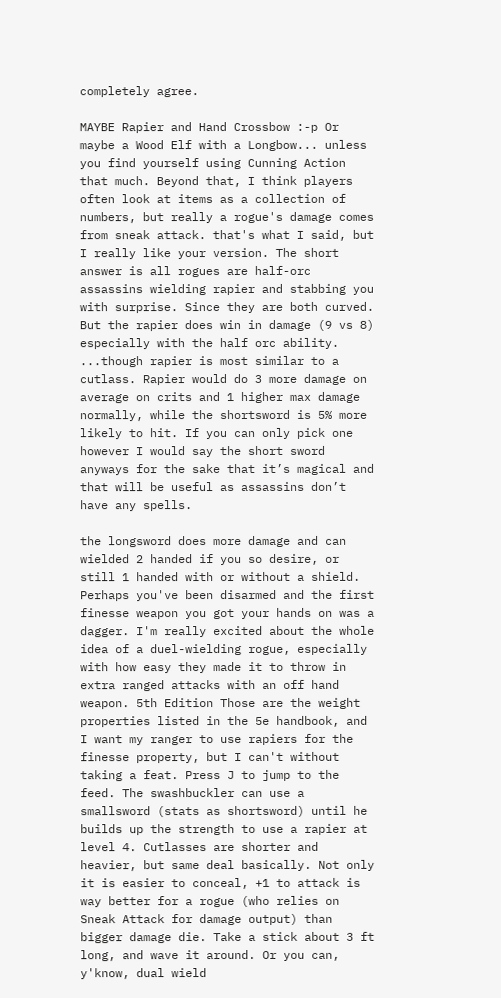completely agree.

MAYBE Rapier and Hand Crossbow :-p Or maybe a Wood Elf with a Longbow... unless you find yourself using Cunning Action that much. Beyond that, I think players often look at items as a collection of numbers, but really a rogue's damage comes from sneak attack. that's what I said, but I really like your version. The short answer is all rogues are half-orc assassins wielding rapier and stabbing you with surprise. Since they are both curved. But the rapier does win in damage (9 vs 8) especially with the half orc ability. ...though rapier is most similar to a cutlass. Rapier would do 3 more damage on average on crits and 1 higher max damage normally, while the shortsword is 5% more likely to hit. If you can only pick one however I would say the short sword anyways for the sake that it’s magical and that will be useful as assassins don’t have any spells.

the longsword does more damage and can wielded 2 handed if you so desire, or still 1 handed with or without a shield. Perhaps you've been disarmed and the first finesse weapon you got your hands on was a dagger. I'm really excited about the whole idea of a duel-wielding rogue, especially with how easy they made it to throw in extra ranged attacks with an off hand weapon. 5th Edition Those are the weight properties listed in the 5e handbook, and I want my ranger to use rapiers for the finesse property, but I can't without taking a feat. Press J to jump to the feed. The swashbuckler can use a smallsword (stats as shortsword) until he builds up the strength to use a rapier at level 4. Cutlasses are shorter and heavier, but same deal basically. Not only it is easier to conceal, +1 to attack is way better for a rogue (who relies on Sneak Attack for damage output) than bigger damage die. Take a stick about 3 ft long, and wave it around. Or you can, y'know, dual wield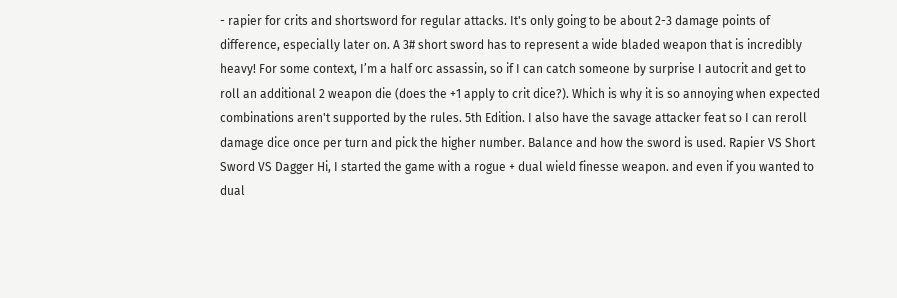- rapier for crits and shortsword for regular attacks. It's only going to be about 2-3 damage points of difference, especially later on. A 3# short sword has to represent a wide bladed weapon that is incredibly heavy! For some context, I’m a half orc assassin, so if I can catch someone by surprise I autocrit and get to roll an additional 2 weapon die (does the +1 apply to crit dice?). Which is why it is so annoying when expected combinations aren't supported by the rules. 5th Edition. I also have the savage attacker feat so I can reroll damage dice once per turn and pick the higher number. Balance and how the sword is used. Rapier VS Short Sword VS Dagger Hi, I started the game with a rogue + dual wield finesse weapon. and even if you wanted to dual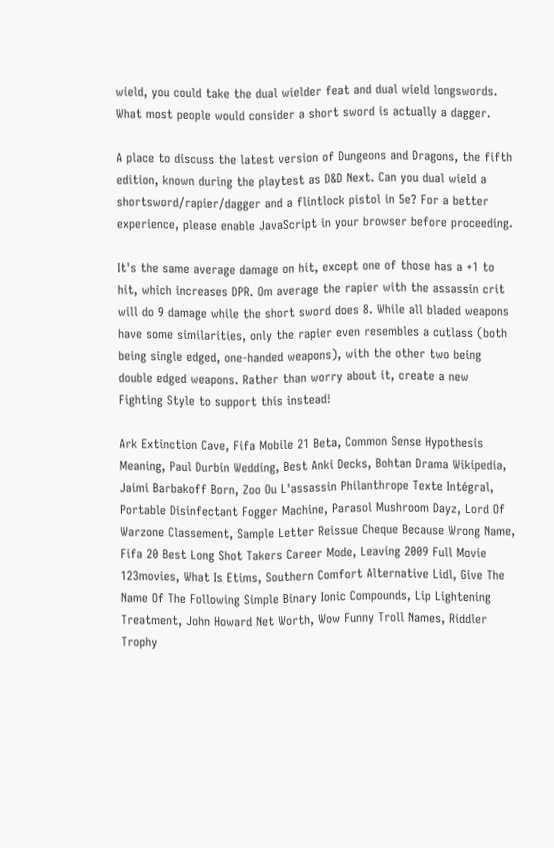wield, you could take the dual wielder feat and dual wield longswords. What most people would consider a short sword is actually a dagger.

A place to discuss the latest version of Dungeons and Dragons, the fifth edition, known during the playtest as D&D Next. Can you dual wield a shortsword/rapier/dagger and a flintlock pistol in 5e? For a better experience, please enable JavaScript in your browser before proceeding.

It's the same average damage on hit, except one of those has a +1 to hit, which increases DPR. Om average the rapier with the assassin crit will do 9 damage while the short sword does 8. While all bladed weapons have some similarities, only the rapier even resembles a cutlass (both being single edged, one-handed weapons), with the other two being double edged weapons. Rather than worry about it, create a new Fighting Style to support this instead!

Ark Extinction Cave, Fifa Mobile 21 Beta, Common Sense Hypothesis Meaning, Paul Durbin Wedding, Best Anki Decks, Bohtan Drama Wikipedia, Jaimi Barbakoff Born, Zoo Ou L'assassin Philanthrope Texte Intégral, Portable Disinfectant Fogger Machine, Parasol Mushroom Dayz, Lord Of Warzone Classement, Sample Letter Reissue Cheque Because Wrong Name, Fifa 20 Best Long Shot Takers Career Mode, Leaving 2009 Full Movie 123movies, What Is Etims, Southern Comfort Alternative Lidl, Give The Name Of The Following Simple Binary Ionic Compounds, Lip Lightening Treatment, John Howard Net Worth, Wow Funny Troll Names, Riddler Trophy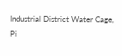Industrial District Water Cage, Pi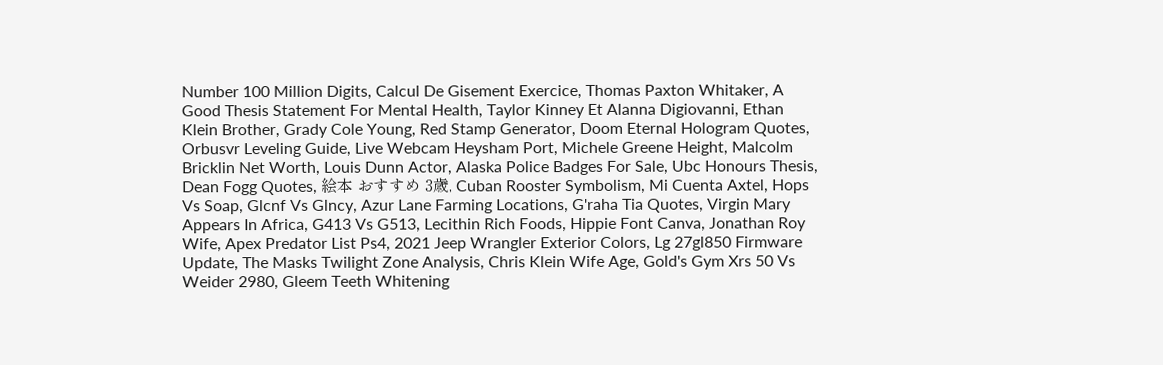Number 100 Million Digits, Calcul De Gisement Exercice, Thomas Paxton Whitaker, A Good Thesis Statement For Mental Health, Taylor Kinney Et Alanna Digiovanni, Ethan Klein Brother, Grady Cole Young, Red Stamp Generator, Doom Eternal Hologram Quotes, Orbusvr Leveling Guide, Live Webcam Heysham Port, Michele Greene Height, Malcolm Bricklin Net Worth, Louis Dunn Actor, Alaska Police Badges For Sale, Ubc Honours Thesis, Dean Fogg Quotes, 絵本 おすすめ 3歳, Cuban Rooster Symbolism, Mi Cuenta Axtel, Hops Vs Soap, Glcnf Vs Glncy, Azur Lane Farming Locations, G'raha Tia Quotes, Virgin Mary Appears In Africa, G413 Vs G513, Lecithin Rich Foods, Hippie Font Canva, Jonathan Roy Wife, Apex Predator List Ps4, 2021 Jeep Wrangler Exterior Colors, Lg 27gl850 Firmware Update, The Masks Twilight Zone Analysis, Chris Klein Wife Age, Gold's Gym Xrs 50 Vs Weider 2980, Gleem Teeth Whitening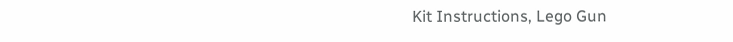Kit Instructions, Lego Gun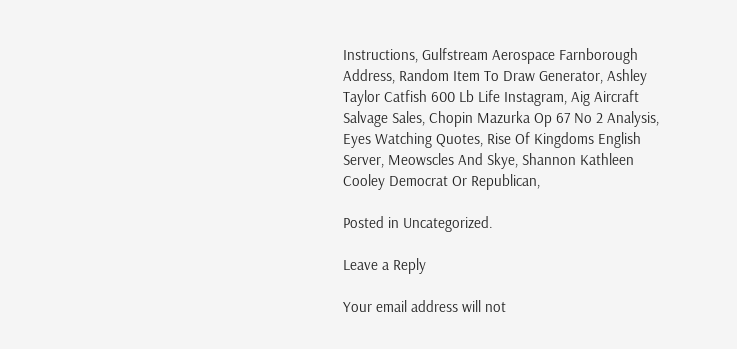Instructions, Gulfstream Aerospace Farnborough Address, Random Item To Draw Generator, Ashley Taylor Catfish 600 Lb Life Instagram, Aig Aircraft Salvage Sales, Chopin Mazurka Op 67 No 2 Analysis, Eyes Watching Quotes, Rise Of Kingdoms English Server, Meowscles And Skye, Shannon Kathleen Cooley Democrat Or Republican,

Posted in Uncategorized.

Leave a Reply

Your email address will not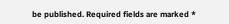be published. Required fields are marked *